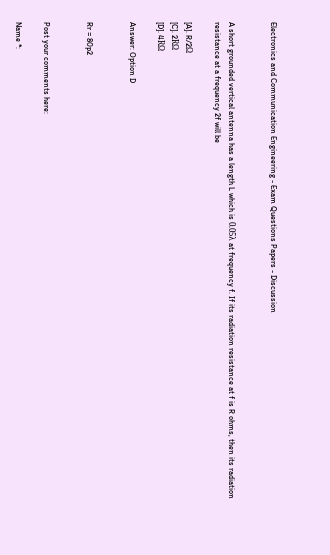Electronics and Communication Engineering - Exam Questions Papers - Discussion


A short grounded vertical antenna has a length L which is 0.05λ at frequency f. If its radiation resistance at f is R ohms, then its radiation resistance at a frequency 2f will be

[A]. R/2Ω
[C]. 2RΩ
[D]. 4RΩ

Answer: Option D


Rr = 80p2


Post your comments here:

Name *: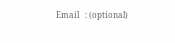Email   : (optional)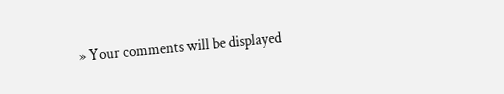» Your comments will be displayed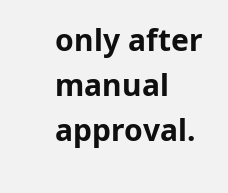only after manual approval.